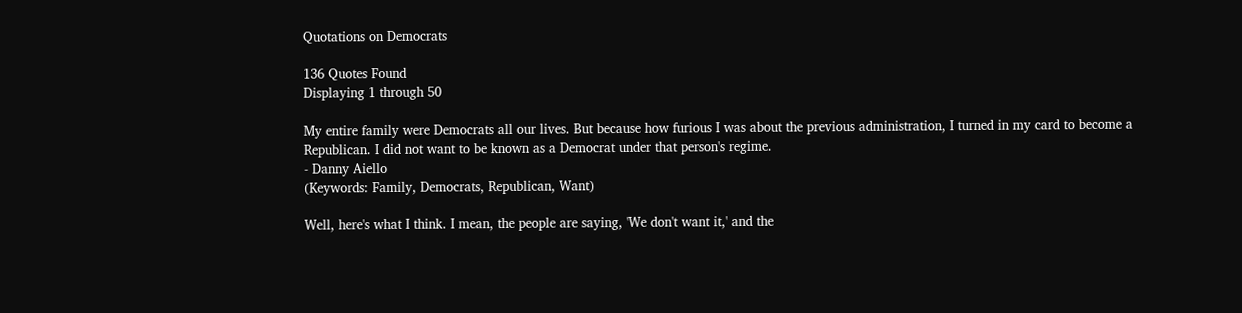Quotations on Democrats

136 Quotes Found
Displaying 1 through 50

My entire family were Democrats all our lives. But because how furious I was about the previous administration, I turned in my card to become a Republican. I did not want to be known as a Democrat under that person's regime.
- Danny Aiello
(Keywords: Family, Democrats, Republican, Want)

Well, here's what I think. I mean, the people are saying, 'We don't want it,' and the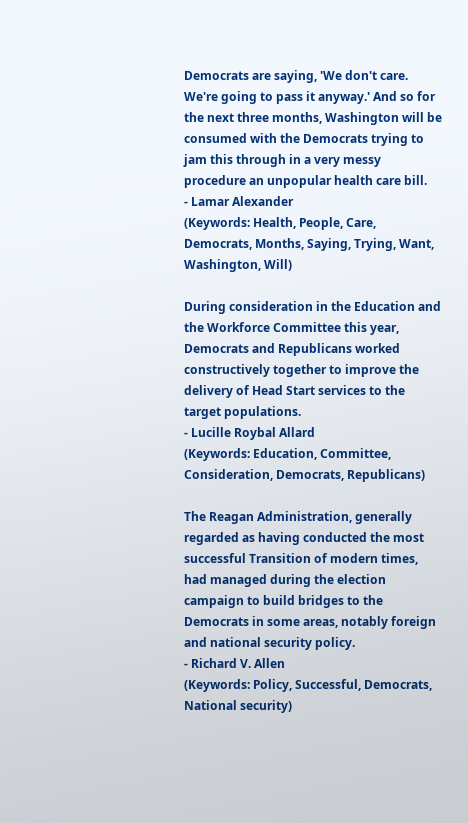Democrats are saying, 'We don't care. We're going to pass it anyway.' And so for the next three months, Washington will be consumed with the Democrats trying to jam this through in a very messy procedure an unpopular health care bill.
- Lamar Alexander
(Keywords: Health, People, Care, Democrats, Months, Saying, Trying, Want, Washington, Will)

During consideration in the Education and the Workforce Committee this year, Democrats and Republicans worked constructively together to improve the delivery of Head Start services to the target populations.
- Lucille Roybal Allard
(Keywords: Education, Committee, Consideration, Democrats, Republicans)

The Reagan Administration, generally regarded as having conducted the most successful Transition of modern times, had managed during the election campaign to build bridges to the Democrats in some areas, notably foreign and national security policy.
- Richard V. Allen
(Keywords: Policy, Successful, Democrats, National security)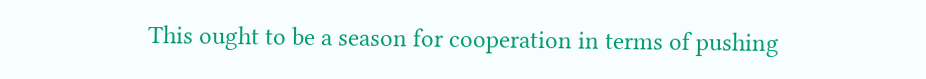This ought to be a season for cooperation in terms of pushing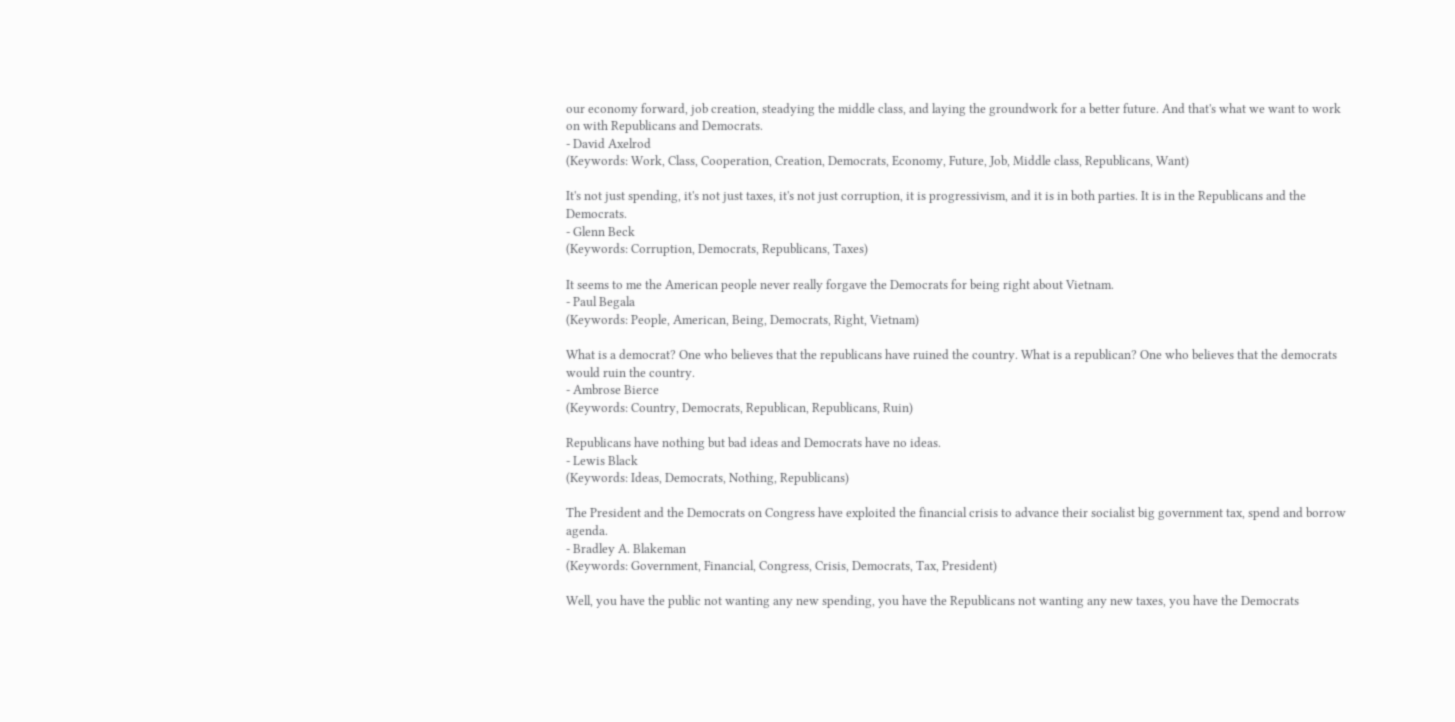our economy forward, job creation, steadying the middle class, and laying the groundwork for a better future. And that's what we want to work on with Republicans and Democrats.
- David Axelrod
(Keywords: Work, Class, Cooperation, Creation, Democrats, Economy, Future, Job, Middle class, Republicans, Want)

It's not just spending, it's not just taxes, it's not just corruption, it is progressivism, and it is in both parties. It is in the Republicans and the Democrats.
- Glenn Beck
(Keywords: Corruption, Democrats, Republicans, Taxes)

It seems to me the American people never really forgave the Democrats for being right about Vietnam.
- Paul Begala
(Keywords: People, American, Being, Democrats, Right, Vietnam)

What is a democrat? One who believes that the republicans have ruined the country. What is a republican? One who believes that the democrats would ruin the country.
- Ambrose Bierce
(Keywords: Country, Democrats, Republican, Republicans, Ruin)

Republicans have nothing but bad ideas and Democrats have no ideas.
- Lewis Black
(Keywords: Ideas, Democrats, Nothing, Republicans)

The President and the Democrats on Congress have exploited the financial crisis to advance their socialist big government tax, spend and borrow agenda.
- Bradley A. Blakeman
(Keywords: Government, Financial, Congress, Crisis, Democrats, Tax, President)

Well, you have the public not wanting any new spending, you have the Republicans not wanting any new taxes, you have the Democrats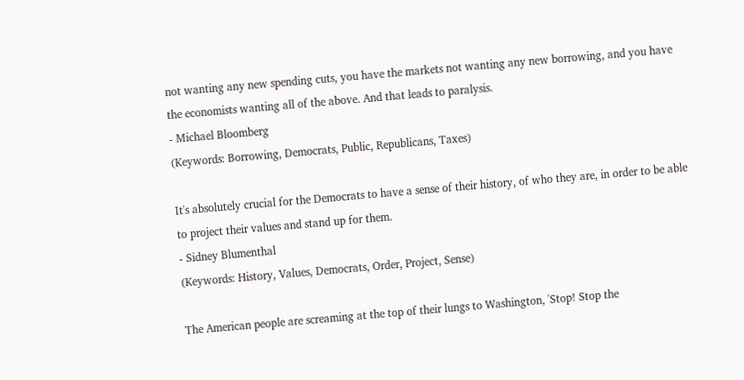not wanting any new spending cuts, you have the markets not wanting any new borrowing, and you have the economists wanting all of the above. And that leads to paralysis.
- Michael Bloomberg
(Keywords: Borrowing, Democrats, Public, Republicans, Taxes)

It's absolutely crucial for the Democrats to have a sense of their history, of who they are, in order to be able to project their values and stand up for them.
- Sidney Blumenthal
(Keywords: History, Values, Democrats, Order, Project, Sense)

The American people are screaming at the top of their lungs to Washington, 'Stop! Stop the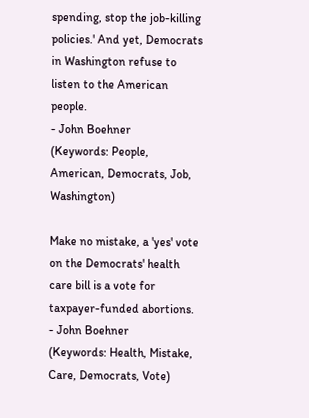spending, stop the job-killing policies.' And yet, Democrats in Washington refuse to listen to the American people.
- John Boehner
(Keywords: People, American, Democrats, Job, Washington)

Make no mistake, a 'yes' vote on the Democrats' health care bill is a vote for taxpayer-funded abortions.
- John Boehner
(Keywords: Health, Mistake, Care, Democrats, Vote)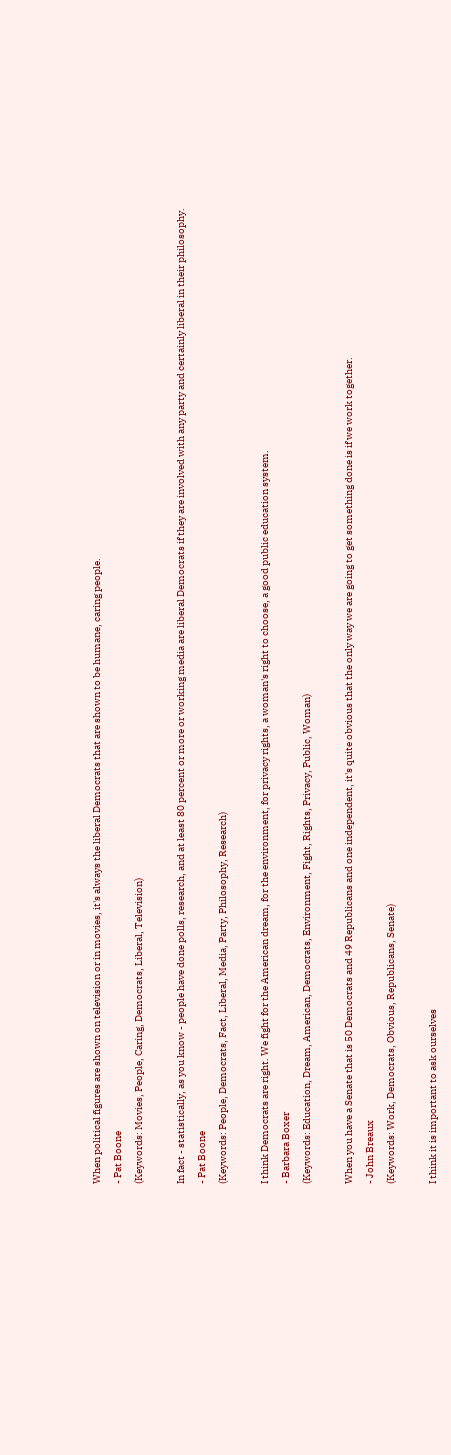When political figures are shown on television or in movies, it's always the liberal Democrats that are shown to be humane, caring people.
- Pat Boone
(Keywords: Movies, People, Caring, Democrats, Liberal, Television)

In fact - statistically, as you know - people have done polls, research, and at least 80 percent or more or working media are liberal Democrats if they are involved with any party and certainly liberal in their philosophy.
- Pat Boone
(Keywords: People, Democrats, Fact, Liberal, Media, Party, Philosophy, Research)

I think Democrats are right. We fight for the American dream, for the environment, for privacy rights, a woman's right to choose, a good public education system.
- Barbara Boxer
(Keywords: Education, Dream, American, Democrats, Environment, Fight, Rights, Privacy, Public, Woman)

When you have a Senate that is 50 Democrats and 49 Republicans and one independent, it's quite obvious that the only way we are going to get something done is if we work together.
- John Breaux
(Keywords: Work, Democrats, Obvious, Republicans, Senate)

I think it is important to ask ourselves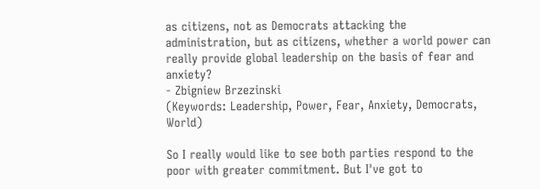as citizens, not as Democrats attacking the administration, but as citizens, whether a world power can really provide global leadership on the basis of fear and anxiety?
- Zbigniew Brzezinski
(Keywords: Leadership, Power, Fear, Anxiety, Democrats, World)

So I really would like to see both parties respond to the poor with greater commitment. But I've got to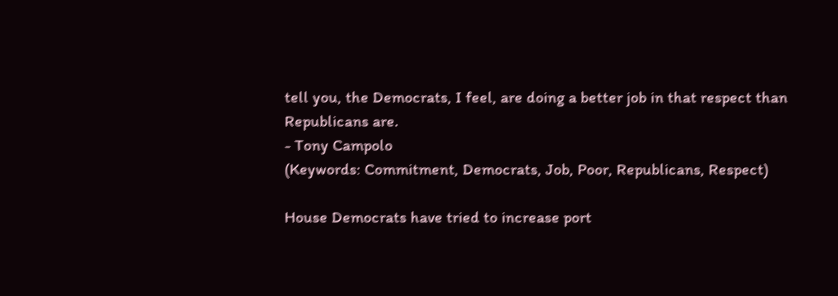tell you, the Democrats, I feel, are doing a better job in that respect than Republicans are.
- Tony Campolo
(Keywords: Commitment, Democrats, Job, Poor, Republicans, Respect)

House Democrats have tried to increase port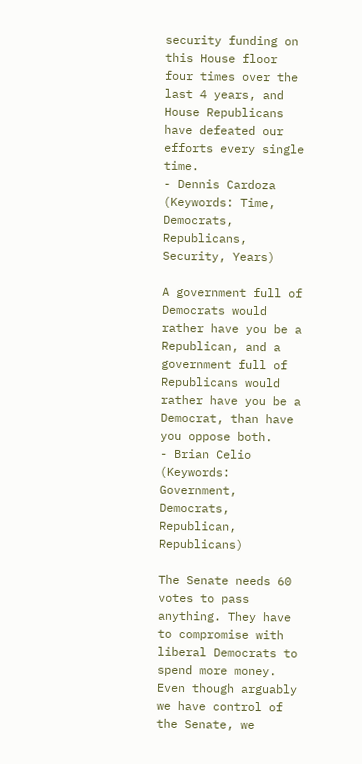security funding on this House floor four times over the last 4 years, and House Republicans have defeated our efforts every single time.
- Dennis Cardoza
(Keywords: Time, Democrats, Republicans, Security, Years)

A government full of Democrats would rather have you be a Republican, and a government full of Republicans would rather have you be a Democrat, than have you oppose both.
- Brian Celio
(Keywords: Government, Democrats, Republican, Republicans)

The Senate needs 60 votes to pass anything. They have to compromise with liberal Democrats to spend more money. Even though arguably we have control of the Senate, we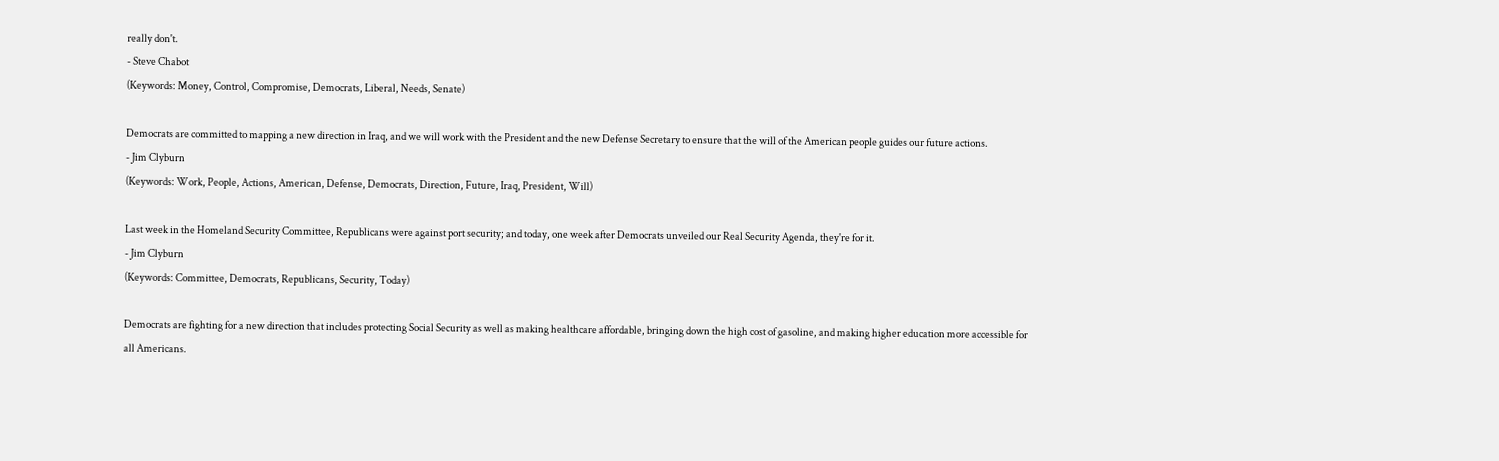really don't.
- Steve Chabot
(Keywords: Money, Control, Compromise, Democrats, Liberal, Needs, Senate)

Democrats are committed to mapping a new direction in Iraq, and we will work with the President and the new Defense Secretary to ensure that the will of the American people guides our future actions.
- Jim Clyburn
(Keywords: Work, People, Actions, American, Defense, Democrats, Direction, Future, Iraq, President, Will)

Last week in the Homeland Security Committee, Republicans were against port security; and today, one week after Democrats unveiled our Real Security Agenda, they're for it.
- Jim Clyburn
(Keywords: Committee, Democrats, Republicans, Security, Today)

Democrats are fighting for a new direction that includes protecting Social Security as well as making healthcare affordable, bringing down the high cost of gasoline, and making higher education more accessible for all Americans.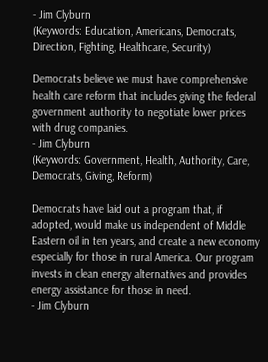- Jim Clyburn
(Keywords: Education, Americans, Democrats, Direction, Fighting, Healthcare, Security)

Democrats believe we must have comprehensive health care reform that includes giving the federal government authority to negotiate lower prices with drug companies.
- Jim Clyburn
(Keywords: Government, Health, Authority, Care, Democrats, Giving, Reform)

Democrats have laid out a program that, if adopted, would make us independent of Middle Eastern oil in ten years, and create a new economy especially for those in rural America. Our program invests in clean energy alternatives and provides energy assistance for those in need.
- Jim Clyburn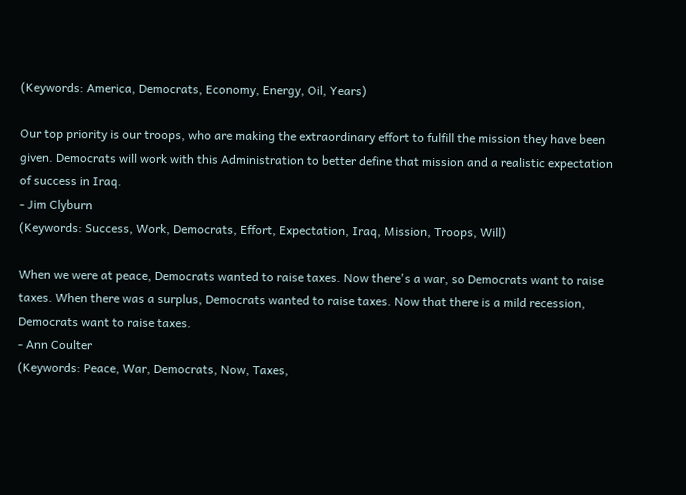(Keywords: America, Democrats, Economy, Energy, Oil, Years)

Our top priority is our troops, who are making the extraordinary effort to fulfill the mission they have been given. Democrats will work with this Administration to better define that mission and a realistic expectation of success in Iraq.
- Jim Clyburn
(Keywords: Success, Work, Democrats, Effort, Expectation, Iraq, Mission, Troops, Will)

When we were at peace, Democrats wanted to raise taxes. Now there's a war, so Democrats want to raise taxes. When there was a surplus, Democrats wanted to raise taxes. Now that there is a mild recession, Democrats want to raise taxes.
- Ann Coulter
(Keywords: Peace, War, Democrats, Now, Taxes,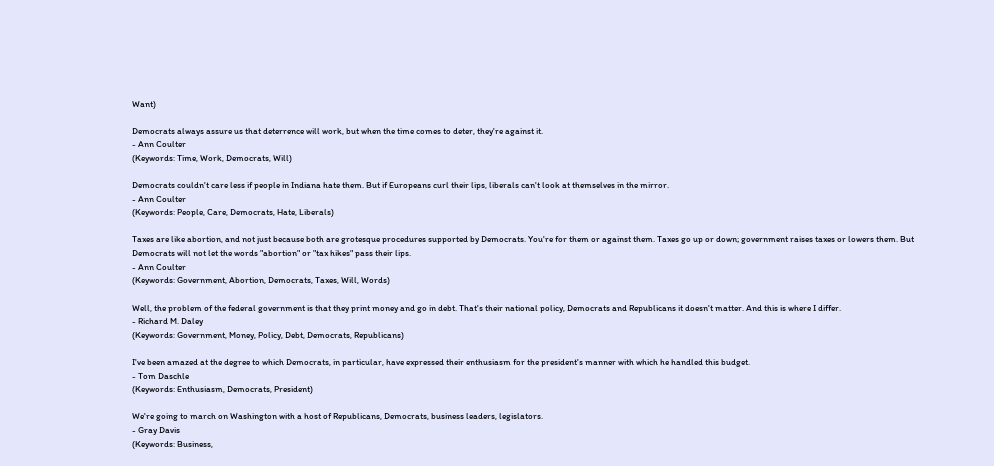Want)

Democrats always assure us that deterrence will work, but when the time comes to deter, they're against it.
- Ann Coulter
(Keywords: Time, Work, Democrats, Will)

Democrats couldn't care less if people in Indiana hate them. But if Europeans curl their lips, liberals can't look at themselves in the mirror.
- Ann Coulter
(Keywords: People, Care, Democrats, Hate, Liberals)

Taxes are like abortion, and not just because both are grotesque procedures supported by Democrats. You're for them or against them. Taxes go up or down; government raises taxes or lowers them. But Democrats will not let the words "abortion" or "tax hikes" pass their lips.
- Ann Coulter
(Keywords: Government, Abortion, Democrats, Taxes, Will, Words)

Well, the problem of the federal government is that they print money and go in debt. That's their national policy, Democrats and Republicans it doesn't matter. And this is where I differ.
- Richard M. Daley
(Keywords: Government, Money, Policy, Debt, Democrats, Republicans)

I've been amazed at the degree to which Democrats, in particular, have expressed their enthusiasm for the president's manner with which he handled this budget.
- Tom Daschle
(Keywords: Enthusiasm, Democrats, President)

We're going to march on Washington with a host of Republicans, Democrats, business leaders, legislators.
- Gray Davis
(Keywords: Business,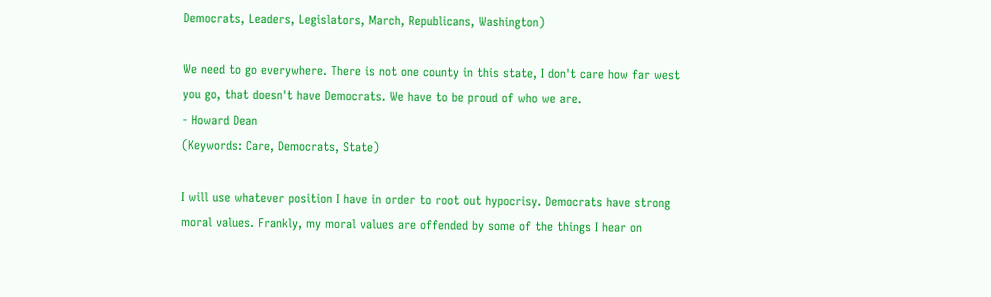Democrats, Leaders, Legislators, March, Republicans, Washington)

We need to go everywhere. There is not one county in this state, I don't care how far west you go, that doesn't have Democrats. We have to be proud of who we are.
- Howard Dean
(Keywords: Care, Democrats, State)

I will use whatever position I have in order to root out hypocrisy. Democrats have strong moral values. Frankly, my moral values are offended by some of the things I hear on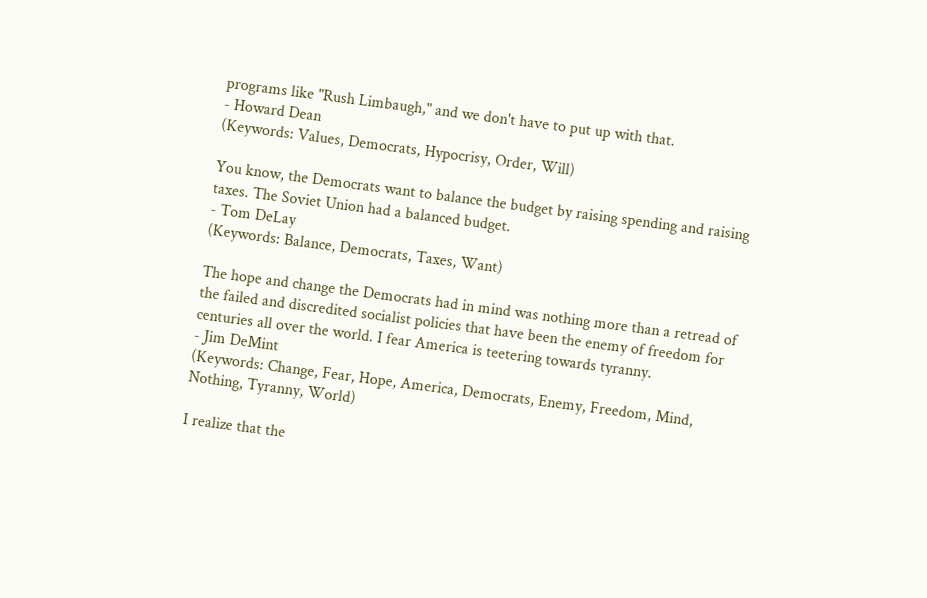programs like "Rush Limbaugh," and we don't have to put up with that.
- Howard Dean
(Keywords: Values, Democrats, Hypocrisy, Order, Will)

You know, the Democrats want to balance the budget by raising spending and raising taxes. The Soviet Union had a balanced budget.
- Tom DeLay
(Keywords: Balance, Democrats, Taxes, Want)

The hope and change the Democrats had in mind was nothing more than a retread of the failed and discredited socialist policies that have been the enemy of freedom for centuries all over the world. I fear America is teetering towards tyranny.
- Jim DeMint
(Keywords: Change, Fear, Hope, America, Democrats, Enemy, Freedom, Mind, Nothing, Tyranny, World)

I realize that the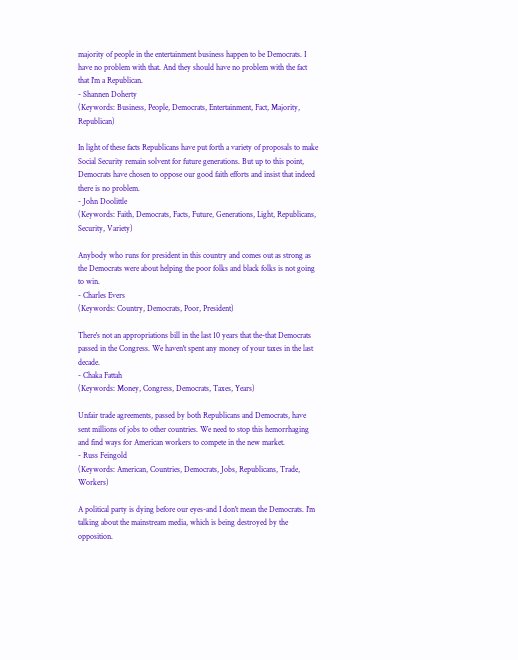majority of people in the entertainment business happen to be Democrats. I have no problem with that. And they should have no problem with the fact that I'm a Republican.
- Shannen Doherty
(Keywords: Business, People, Democrats, Entertainment, Fact, Majority, Republican)

In light of these facts Republicans have put forth a variety of proposals to make Social Security remain solvent for future generations. But up to this point, Democrats have chosen to oppose our good faith efforts and insist that indeed there is no problem.
- John Doolittle
(Keywords: Faith, Democrats, Facts, Future, Generations, Light, Republicans, Security, Variety)

Anybody who runs for president in this country and comes out as strong as the Democrats were about helping the poor folks and black folks is not going to win.
- Charles Evers
(Keywords: Country, Democrats, Poor, President)

There's not an appropriations bill in the last 10 years that the-that Democrats passed in the Congress. We haven't spent any money of your taxes in the last decade.
- Chaka Fattah
(Keywords: Money, Congress, Democrats, Taxes, Years)

Unfair trade agreements, passed by both Republicans and Democrats, have sent millions of jobs to other countries. We need to stop this hemorrhaging and find ways for American workers to compete in the new market.
- Russ Feingold
(Keywords: American, Countries, Democrats, Jobs, Republicans, Trade, Workers)

A political party is dying before our eyes-and I don't mean the Democrats. I'm talking about the mainstream media, which is being destroyed by the opposition.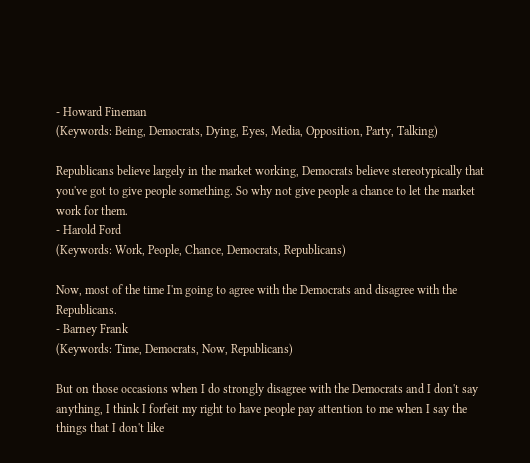- Howard Fineman
(Keywords: Being, Democrats, Dying, Eyes, Media, Opposition, Party, Talking)

Republicans believe largely in the market working, Democrats believe stereotypically that you've got to give people something. So why not give people a chance to let the market work for them.
- Harold Ford
(Keywords: Work, People, Chance, Democrats, Republicans)

Now, most of the time I'm going to agree with the Democrats and disagree with the Republicans.
- Barney Frank
(Keywords: Time, Democrats, Now, Republicans)

But on those occasions when I do strongly disagree with the Democrats and I don't say anything, I think I forfeit my right to have people pay attention to me when I say the things that I don't like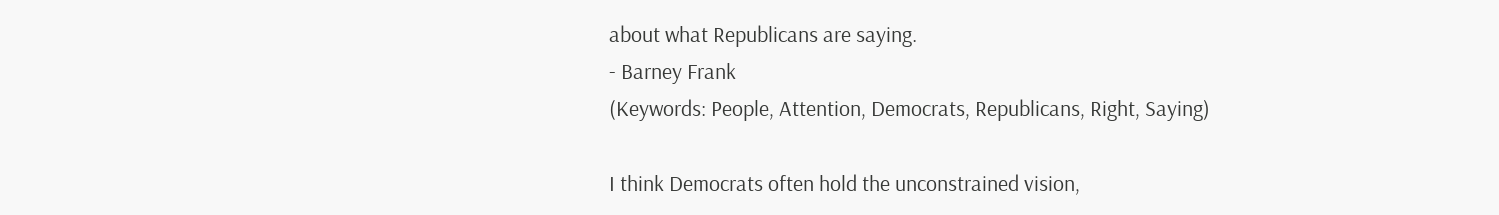about what Republicans are saying.
- Barney Frank
(Keywords: People, Attention, Democrats, Republicans, Right, Saying)

I think Democrats often hold the unconstrained vision,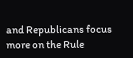and Republicans focus more on the Rule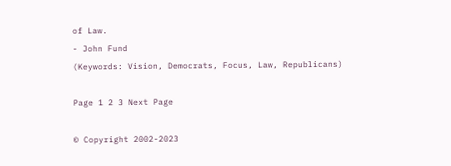of Law.
- John Fund
(Keywords: Vision, Democrats, Focus, Law, Republicans)

Page 1 2 3 Next Page

© Copyright 2002-2023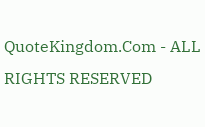QuoteKingdom.Com - ALL RIGHTS RESERVED